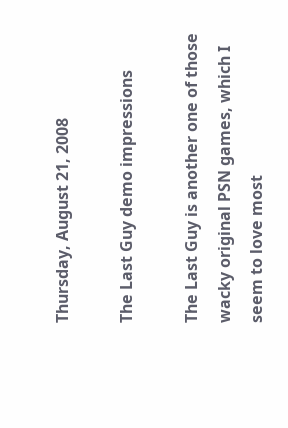Thursday, August 21, 2008

The Last Guy demo impressions

The Last Guy is another one of those wacky original PSN games, which I seem to love most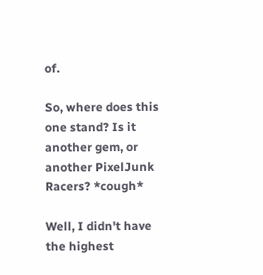of.

So, where does this one stand? Is it another gem, or another PixelJunk Racers? *cough*

Well, I didn't have the highest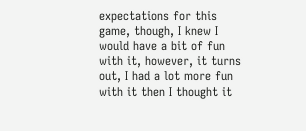expectations for this game, though, I knew I would have a bit of fun with it, however, it turns out, I had a lot more fun with it then I thought it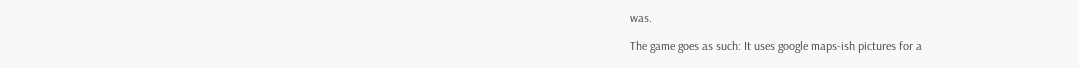was.

The game goes as such: It uses google maps-ish pictures for a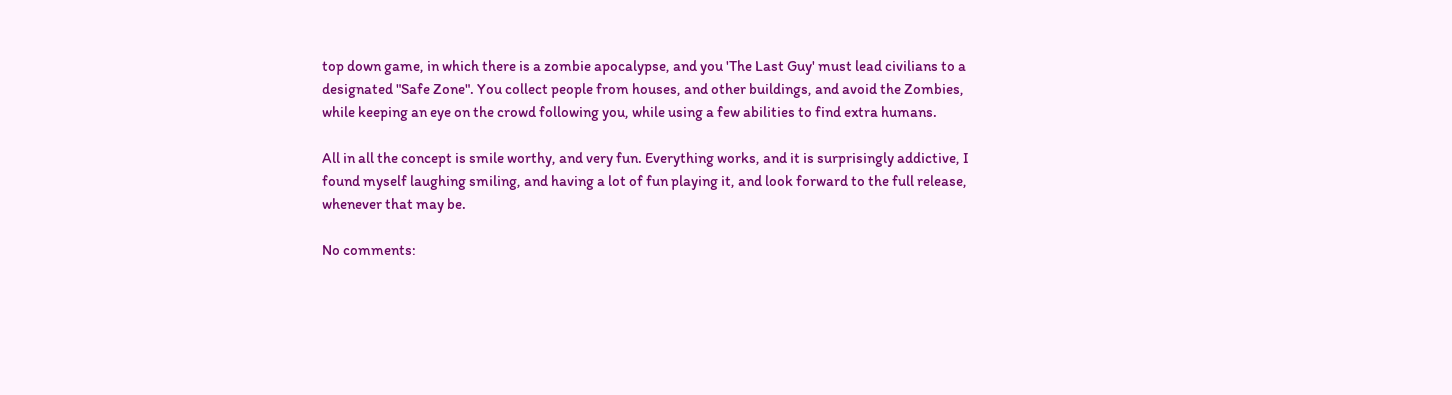top down game, in which there is a zombie apocalypse, and you 'The Last Guy' must lead civilians to a designated "Safe Zone". You collect people from houses, and other buildings, and avoid the Zombies, while keeping an eye on the crowd following you, while using a few abilities to find extra humans.

All in all the concept is smile worthy, and very fun. Everything works, and it is surprisingly addictive, I found myself laughing smiling, and having a lot of fun playing it, and look forward to the full release, whenever that may be.

No comments: